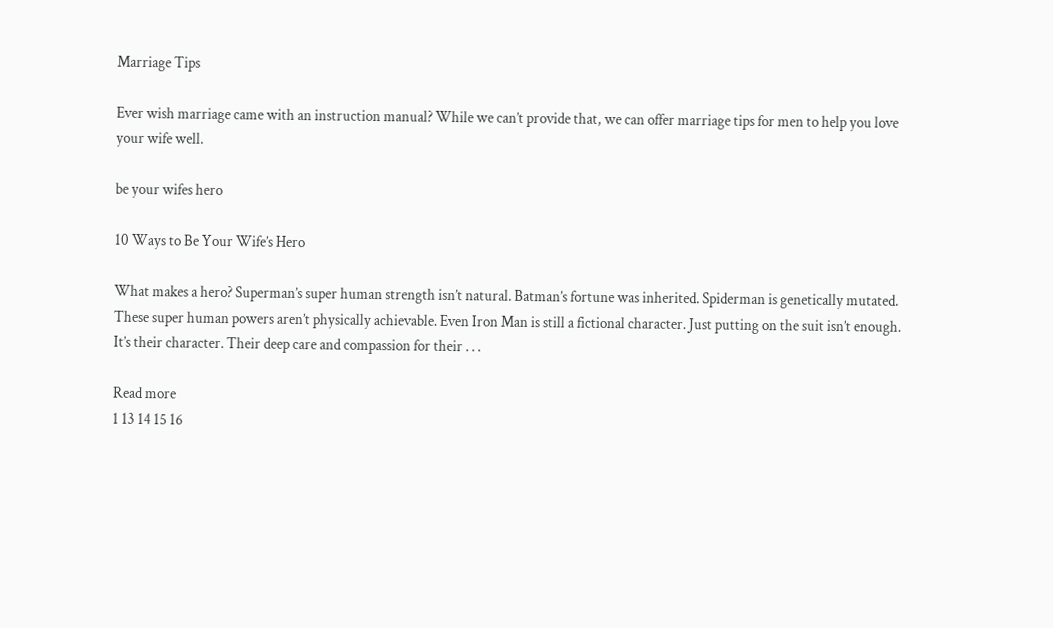Marriage Tips

Ever wish marriage came with an instruction manual? While we can’t provide that, we can offer marriage tips for men to help you love your wife well.

be your wifes hero

10 Ways to Be Your Wife’s Hero

What makes a hero? Superman’s super human strength isn’t natural. Batman’s fortune was inherited. Spiderman is genetically mutated. These super human powers aren’t physically achievable. Even Iron Man is still a fictional character. Just putting on the suit isn’t enough. It’s their character. Their deep care and compassion for their . . .

Read more
1 13 14 15 16